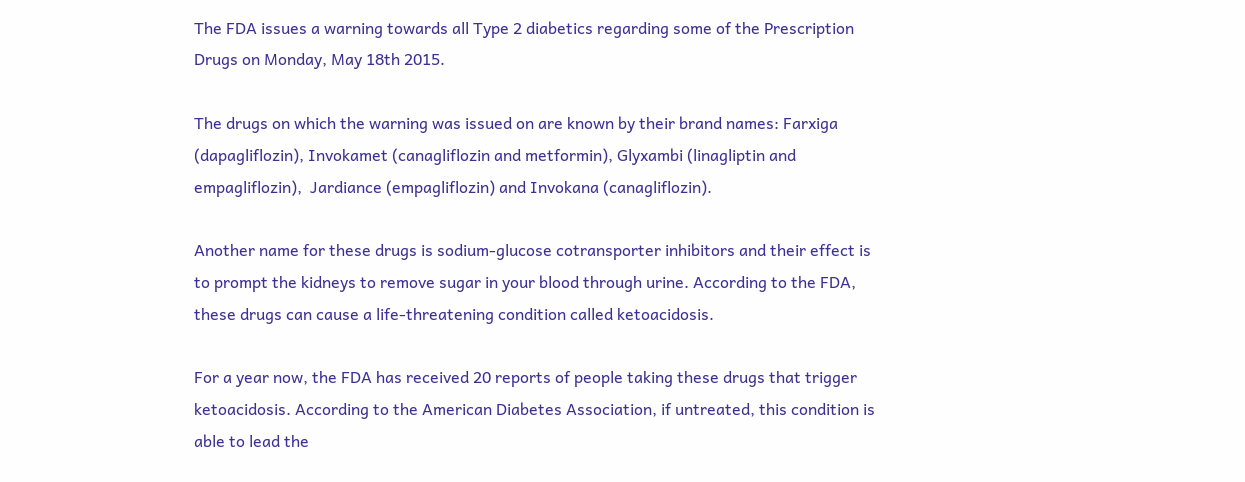The FDA issues a warning towards all Type 2 diabetics regarding some of the Prescription Drugs on Monday, May 18th 2015.

The drugs on which the warning was issued on are known by their brand names: Farxiga (dapagliflozin), Invokamet (canagliflozin and metformin), Glyxambi (linagliptin and empagliflozin),  Jardiance (empagliflozin) and Invokana (canagliflozin).

Another name for these drugs is sodium-glucose cotransporter inhibitors and their effect is to prompt the kidneys to remove sugar in your blood through urine. According to the FDA, these drugs can cause a life-threatening condition called ketoacidosis.

For a year now, the FDA has received 20 reports of people taking these drugs that trigger ketoacidosis. According to the American Diabetes Association, if untreated, this condition is able to lead the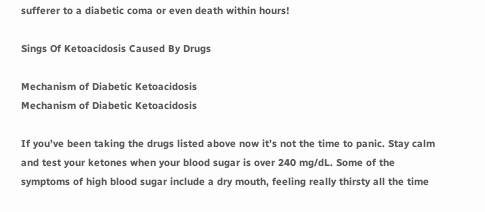sufferer to a diabetic coma or even death within hours!

Sings Of Ketoacidosis Caused By Drugs

Mechanism of Diabetic Ketoacidosis
Mechanism of Diabetic Ketoacidosis

If you’ve been taking the drugs listed above now it’s not the time to panic. Stay calm and test your ketones when your blood sugar is over 240 mg/dL. Some of the symptoms of high blood sugar include a dry mouth, feeling really thirsty all the time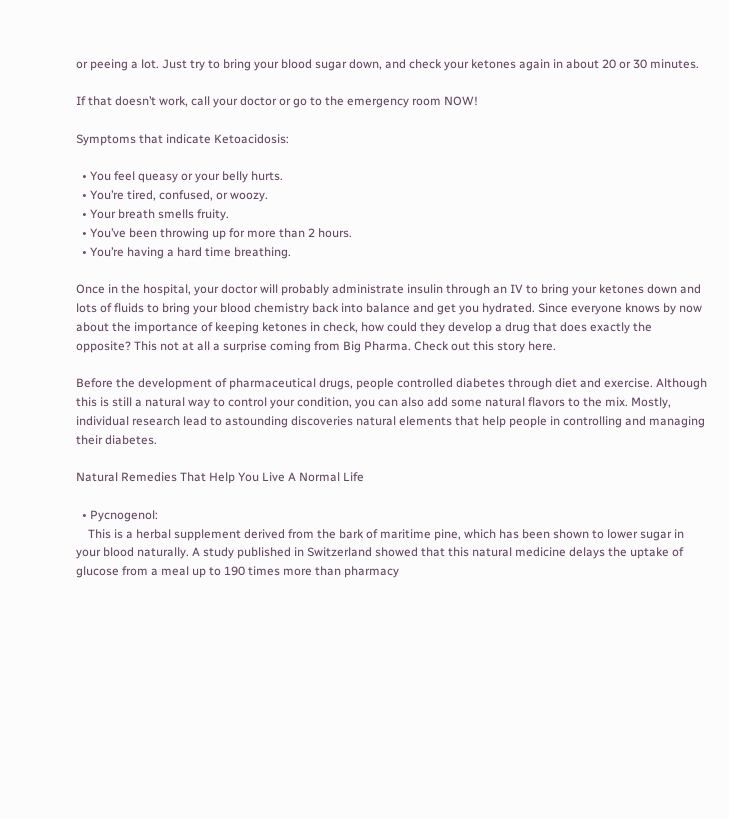or peeing a lot. Just try to bring your blood sugar down, and check your ketones again in about 20 or 30 minutes.

If that doesn’t work, call your doctor or go to the emergency room NOW!

Symptoms that indicate Ketoacidosis:

  • You feel queasy or your belly hurts.
  • You’re tired, confused, or woozy.
  • Your breath smells fruity.
  • You’ve been throwing up for more than 2 hours.
  • You’re having a hard time breathing.

Once in the hospital, your doctor will probably administrate insulin through an IV to bring your ketones down and lots of fluids to bring your blood chemistry back into balance and get you hydrated. Since everyone knows by now about the importance of keeping ketones in check, how could they develop a drug that does exactly the opposite? This not at all a surprise coming from Big Pharma. Check out this story here.

Before the development of pharmaceutical drugs, people controlled diabetes through diet and exercise. Although this is still a natural way to control your condition, you can also add some natural flavors to the mix. Mostly, individual research lead to astounding discoveries natural elements that help people in controlling and managing their diabetes.

Natural Remedies That Help You Live A Normal Life

  • Pycnogenol:
    This is a herbal supplement derived from the bark of maritime pine, which has been shown to lower sugar in your blood naturally. A study published in Switzerland showed that this natural medicine delays the uptake of glucose from a meal up to 190 times more than pharmacy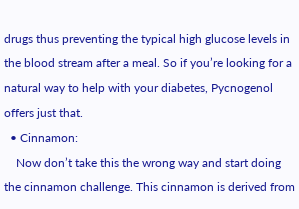drugs thus preventing the typical high glucose levels in the blood stream after a meal. So if you’re looking for a natural way to help with your diabetes, Pycnogenol offers just that.
  • Cinnamon:
    Now don’t take this the wrong way and start doing the cinnamon challenge. This cinnamon is derived from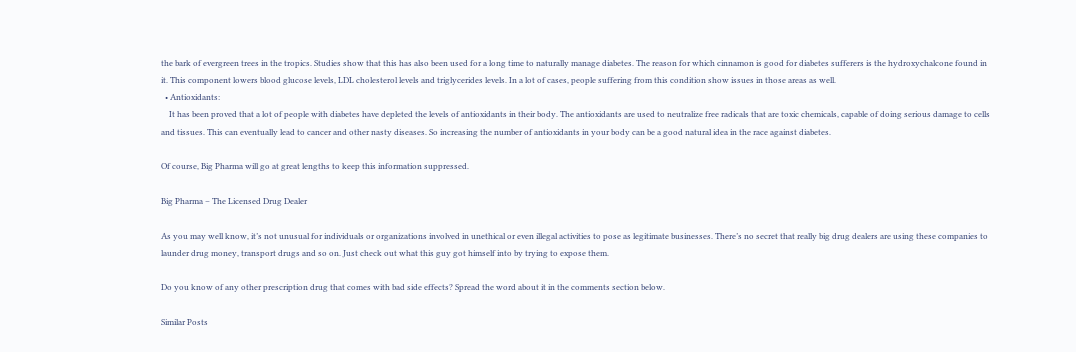the bark of evergreen trees in the tropics. Studies show that this has also been used for a long time to naturally manage diabetes. The reason for which cinnamon is good for diabetes sufferers is the hydroxychalcone found in it. This component lowers blood glucose levels, LDL cholesterol levels and triglycerides levels. In a lot of cases, people suffering from this condition show issues in those areas as well.
  • Antioxidants:
    It has been proved that a lot of people with diabetes have depleted the levels of antioxidants in their body. The antioxidants are used to neutralize free radicals that are toxic chemicals, capable of doing serious damage to cells and tissues. This can eventually lead to cancer and other nasty diseases. So increasing the number of antioxidants in your body can be a good natural idea in the race against diabetes.

Of course, Big Pharma will go at great lengths to keep this information suppressed.

Big Pharma – The Licensed Drug Dealer

As you may well know, it’s not unusual for individuals or organizations involved in unethical or even illegal activities to pose as legitimate businesses. There’s no secret that really big drug dealers are using these companies to launder drug money, transport drugs and so on. Just check out what this guy got himself into by trying to expose them.

Do you know of any other prescription drug that comes with bad side effects? Spread the word about it in the comments section below.

Similar Posts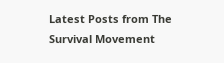Latest Posts from The Survival Movement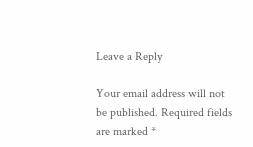Leave a Reply

Your email address will not be published. Required fields are marked *